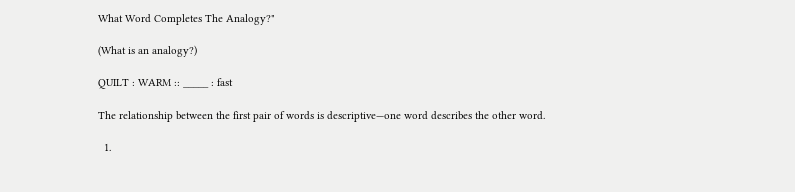What Word Completes The Analogy?"

(What is an analogy?)

QUILT : WARM :: _____ : fast

The relationship between the first pair of words is descriptive—one word describes the other word.

  1.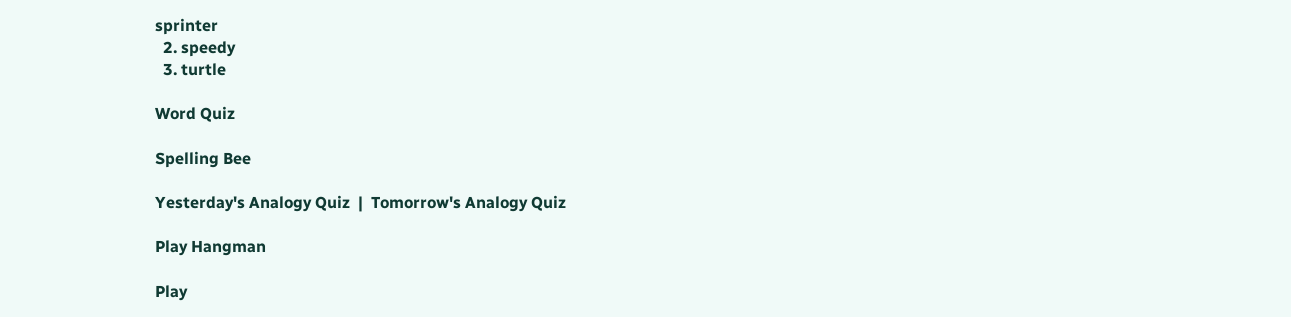sprinter
  2. speedy
  3. turtle

Word Quiz

Spelling Bee

Yesterday's Analogy Quiz  |  Tomorrow's Analogy Quiz

Play Hangman

Play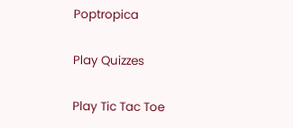Poptropica

Play Quizzes

Play Tic Tac Toe